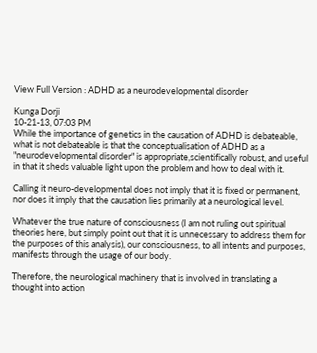View Full Version : ADHD as a neurodevelopmental disorder

Kunga Dorji
10-21-13, 07:03 PM
While the importance of genetics in the causation of ADHD is debateable, what is not debateable is that the conceptualisation of ADHD as a "neurodevelopmental disorder" is appropriate,scientifically robust, and useful in that it sheds valuable light upon the problem and how to deal with it.

Calling it neuro-developmental does not imply that it is fixed or permanent, nor does it imply that the causation lies primarily at a neurological level.

Whatever the true nature of consciousness (I am not ruling out spiritual theories here, but simply point out that it is unnecessary to address them for the purposes of this analysis), our consciousness, to all intents and purposes, manifests through the usage of our body.

Therefore, the neurological machinery that is involved in translating a thought into action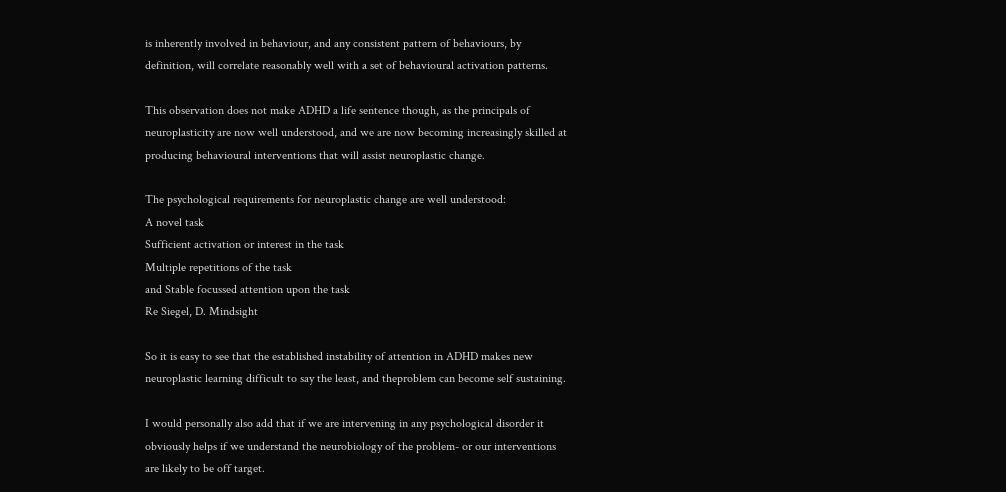is inherently involved in behaviour, and any consistent pattern of behaviours, by definition, will correlate reasonably well with a set of behavioural activation patterns.

This observation does not make ADHD a life sentence though, as the principals of neuroplasticity are now well understood, and we are now becoming increasingly skilled at producing behavioural interventions that will assist neuroplastic change.

The psychological requirements for neuroplastic change are well understood:
A novel task
Sufficient activation or interest in the task
Multiple repetitions of the task
and Stable focussed attention upon the task
Re Siegel, D. Mindsight

So it is easy to see that the established instability of attention in ADHD makes new neuroplastic learning difficult to say the least, and theproblem can become self sustaining.

I would personally also add that if we are intervening in any psychological disorder it obviously helps if we understand the neurobiology of the problem- or our interventions are likely to be off target.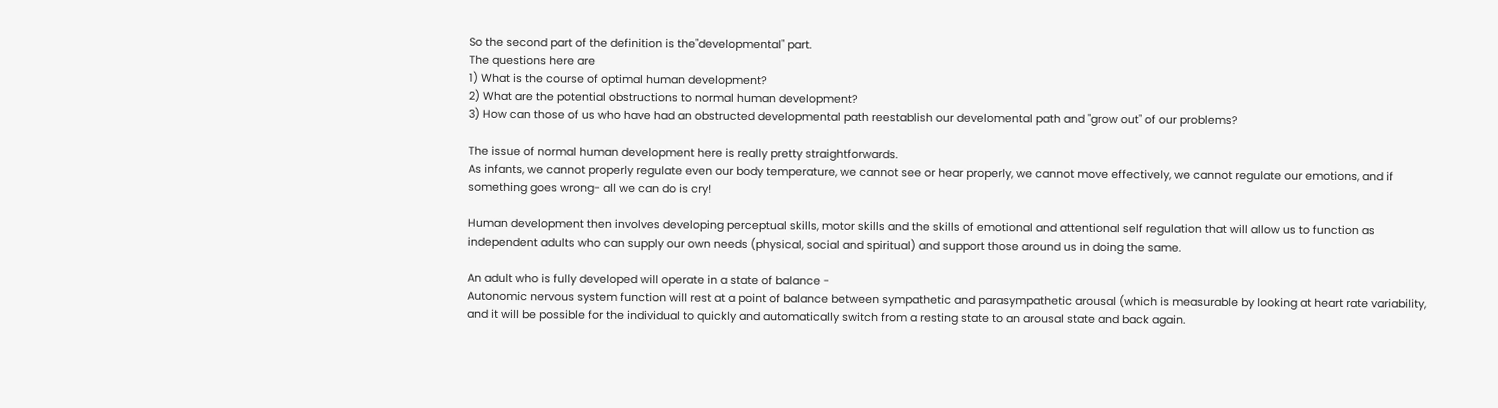So the second part of the definition is the"developmental" part.
The questions here are
1) What is the course of optimal human development?
2) What are the potential obstructions to normal human development?
3) How can those of us who have had an obstructed developmental path reestablish our develomental path and "grow out" of our problems?

The issue of normal human development here is really pretty straightforwards.
As infants, we cannot properly regulate even our body temperature, we cannot see or hear properly, we cannot move effectively, we cannot regulate our emotions, and if something goes wrong- all we can do is cry!

Human development then involves developing perceptual skills, motor skills and the skills of emotional and attentional self regulation that will allow us to function as independent adults who can supply our own needs (physical, social and spiritual) and support those around us in doing the same.

An adult who is fully developed will operate in a state of balance -
Autonomic nervous system function will rest at a point of balance between sympathetic and parasympathetic arousal (which is measurable by looking at heart rate variability, and it will be possible for the individual to quickly and automatically switch from a resting state to an arousal state and back again.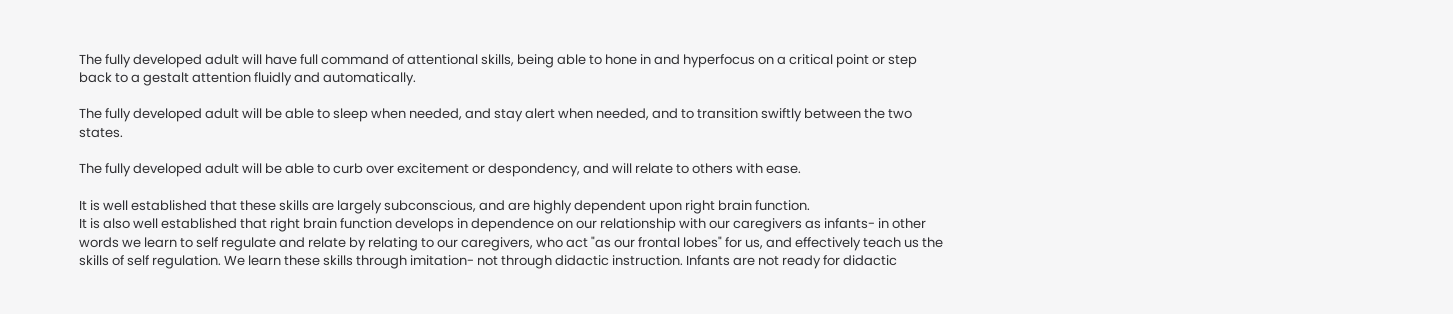The fully developed adult will have full command of attentional skills, being able to hone in and hyperfocus on a critical point or step back to a gestalt attention fluidly and automatically.

The fully developed adult will be able to sleep when needed, and stay alert when needed, and to transition swiftly between the two states.

The fully developed adult will be able to curb over excitement or despondency, and will relate to others with ease.

It is well established that these skills are largely subconscious, and are highly dependent upon right brain function.
It is also well established that right brain function develops in dependence on our relationship with our caregivers as infants- in other words we learn to self regulate and relate by relating to our caregivers, who act "as our frontal lobes" for us, and effectively teach us the skills of self regulation. We learn these skills through imitation- not through didactic instruction. Infants are not ready for didactic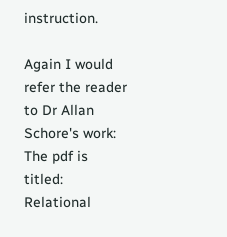instruction.

Again I would refer the reader to Dr Allan Schore's work:
The pdf is titled:
Relational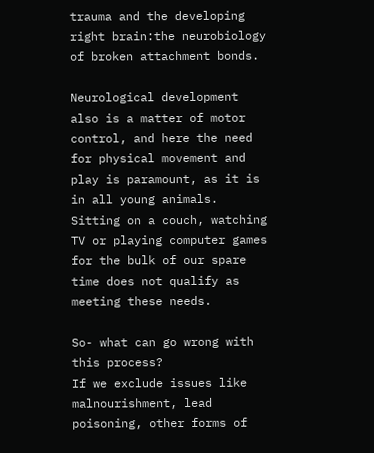trauma and the developing right brain:the neurobiology of broken attachment bonds.

Neurological development also is a matter of motor control, and here the need for physical movement and play is paramount, as it is in all young animals. Sitting on a couch, watching TV or playing computer games for the bulk of our spare time does not qualify as meeting these needs.

So- what can go wrong with this process?
If we exclude issues like malnourishment, lead poisoning, other forms of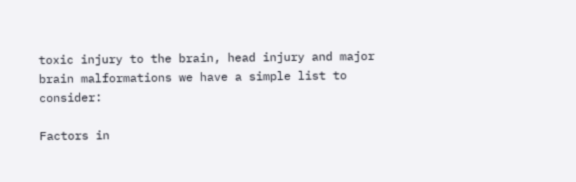toxic injury to the brain, head injury and major brain malformations we have a simple list to consider:

Factors in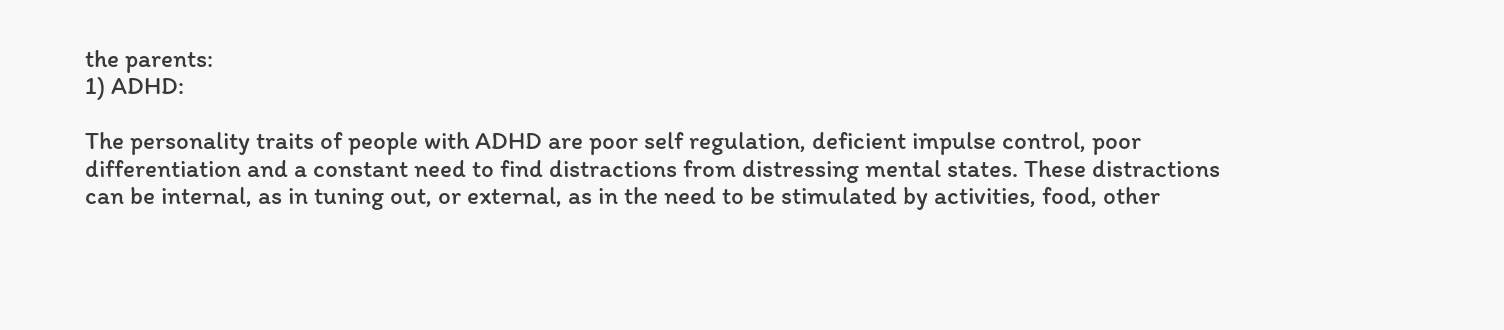the parents:
1) ADHD:

The personality traits of people with ADHD are poor self regulation, deficient impulse control, poor differentiation and a constant need to find distractions from distressing mental states. These distractions can be internal, as in tuning out, or external, as in the need to be stimulated by activities, food, other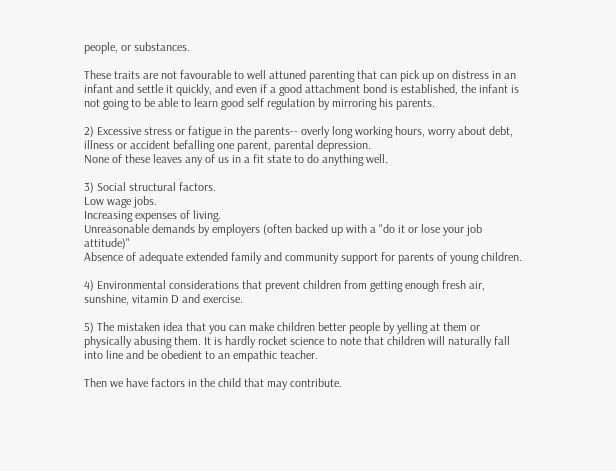people, or substances.

These traits are not favourable to well attuned parenting that can pick up on distress in an infant and settle it quickly, and even if a good attachment bond is established, the infant is not going to be able to learn good self regulation by mirroring his parents.

2) Excessive stress or fatigue in the parents-- overly long working hours, worry about debt, illness or accident befalling one parent, parental depression.
None of these leaves any of us in a fit state to do anything well.

3) Social structural factors.
Low wage jobs.
Increasing expenses of living.
Unreasonable demands by employers (often backed up with a "do it or lose your job attitude)"
Absence of adequate extended family and community support for parents of young children.

4) Environmental considerations that prevent children from getting enough fresh air, sunshine, vitamin D and exercise.

5) The mistaken idea that you can make children better people by yelling at them or physically abusing them. It is hardly rocket science to note that children will naturally fall into line and be obedient to an empathic teacher.

Then we have factors in the child that may contribute.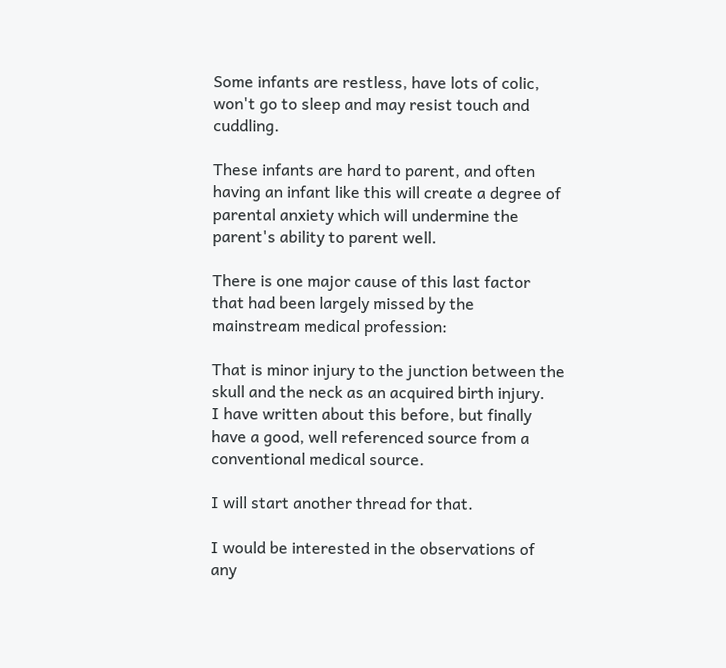Some infants are restless, have lots of colic, won't go to sleep and may resist touch and cuddling.

These infants are hard to parent, and often having an infant like this will create a degree of parental anxiety which will undermine the parent's ability to parent well.

There is one major cause of this last factor that had been largely missed by the mainstream medical profession:

That is minor injury to the junction between the skull and the neck as an acquired birth injury.
I have written about this before, but finally have a good, well referenced source from a conventional medical source.

I will start another thread for that.

I would be interested in the observations of any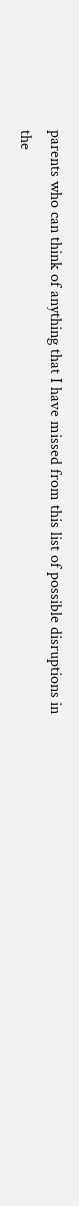parents who can think of anything that I have missed from this list of possible disruptions in the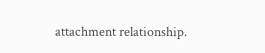attachment relationship.